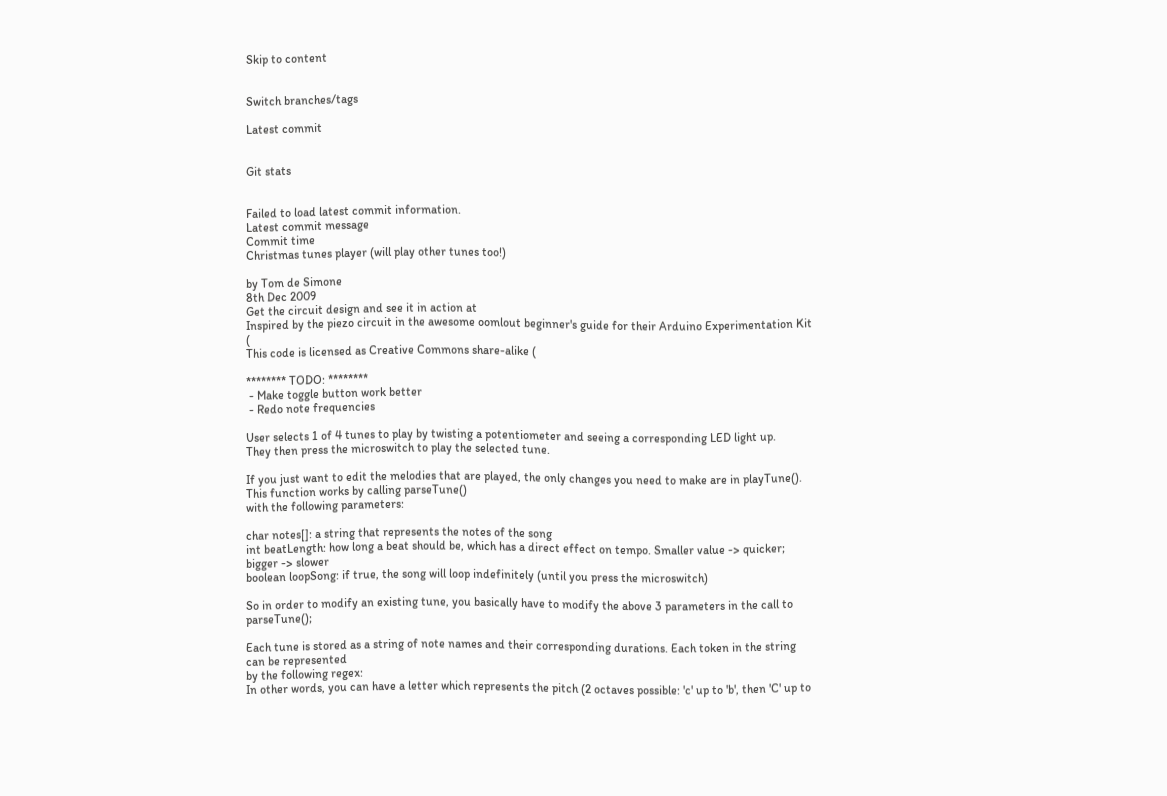Skip to content


Switch branches/tags

Latest commit


Git stats


Failed to load latest commit information.
Latest commit message
Commit time
Christmas tunes player (will play other tunes too!)

by Tom de Simone
8th Dec 2009
Get the circuit design and see it in action at
Inspired by the piezo circuit in the awesome oomlout beginner's guide for their Arduino Experimentation Kit (
This code is licensed as Creative Commons share-alike (

******** TODO: ********
 - Make toggle button work better
 - Redo note frequencies

User selects 1 of 4 tunes to play by twisting a potentiometer and seeing a corresponding LED light up.
They then press the microswitch to play the selected tune.

If you just want to edit the melodies that are played, the only changes you need to make are in playTune(). This function works by calling parseTune()
with the following parameters:

char notes[]: a string that represents the notes of the song
int beatLength: how long a beat should be, which has a direct effect on tempo. Smaller value -> quicker; bigger -> slower
boolean loopSong: if true, the song will loop indefinitely (until you press the microswitch)

So in order to modify an existing tune, you basically have to modify the above 3 parameters in the call to parseTune();

Each tune is stored as a string of note names and their corresponding durations. Each token in the string can be represented
by the following regex:
In other words, you can have a letter which represents the pitch (2 octaves possible: 'c' up to 'b', then 'C' up to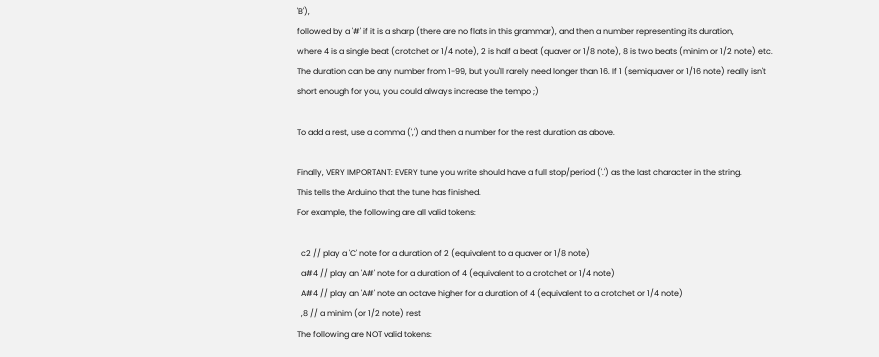'B'),
followed by a '#' if it is a sharp (there are no flats in this grammar), and then a number representing its duration,
where 4 is a single beat (crotchet or 1/4 note), 2 is half a beat (quaver or 1/8 note), 8 is two beats (minim or 1/2 note) etc.
The duration can be any number from 1-99, but you'll rarely need longer than 16. If 1 (semiquaver or 1/16 note) really isn't
short enough for you, you could always increase the tempo ;)

To add a rest, use a comma (',') and then a number for the rest duration as above.

Finally, VERY IMPORTANT: EVERY tune you write should have a full stop/period ('.') as the last character in the string.
This tells the Arduino that the tune has finished.
For example, the following are all valid tokens:

  c2 // play a 'C' note for a duration of 2 (equivalent to a quaver or 1/8 note)
  a#4 // play an 'A#' note for a duration of 4 (equivalent to a crotchet or 1/4 note)
  A#4 // play an 'A#' note an octave higher for a duration of 4 (equivalent to a crotchet or 1/4 note)
  ,8 // a minim (or 1/2 note) rest
The following are NOT valid tokens: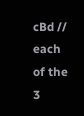cBd // each of the 3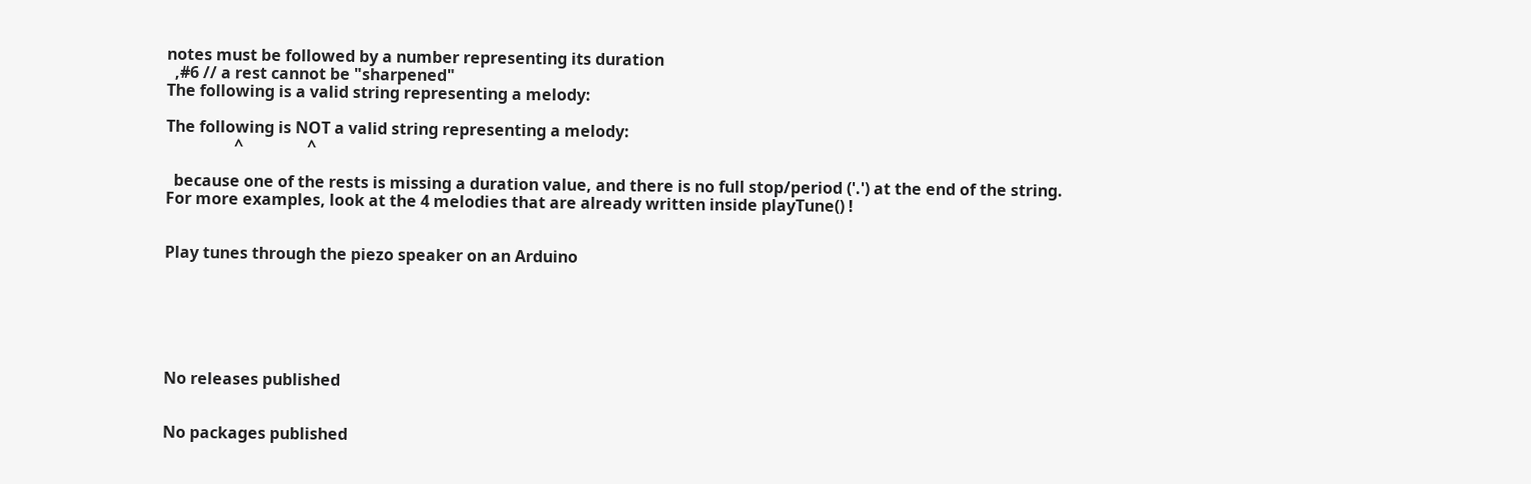notes must be followed by a number representing its duration
  ,#6 // a rest cannot be "sharpened"
The following is a valid string representing a melody:

The following is NOT a valid string representing a melody:
                 ^                ^

  because one of the rests is missing a duration value, and there is no full stop/period ('.') at the end of the string.
For more examples, look at the 4 melodies that are already written inside playTune() !


Play tunes through the piezo speaker on an Arduino






No releases published


No packages published